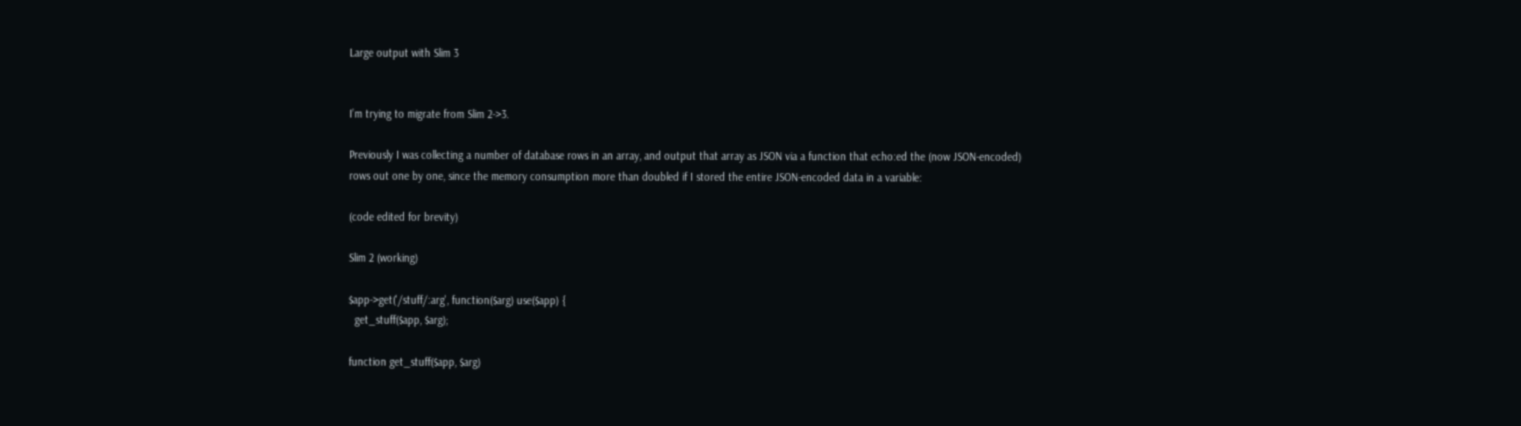Large output with Slim 3


I’m trying to migrate from Slim 2->3.

Previously I was collecting a number of database rows in an array, and output that array as JSON via a function that echo:ed the (now JSON-encoded) rows out one by one, since the memory consumption more than doubled if I stored the entire JSON-encoded data in a variable:

(code edited for brevity)

Slim 2 (working)

$app->get('/stuff/:arg', function($arg) use($app) {
  get_stuff($app, $arg);

function get_stuff($app, $arg)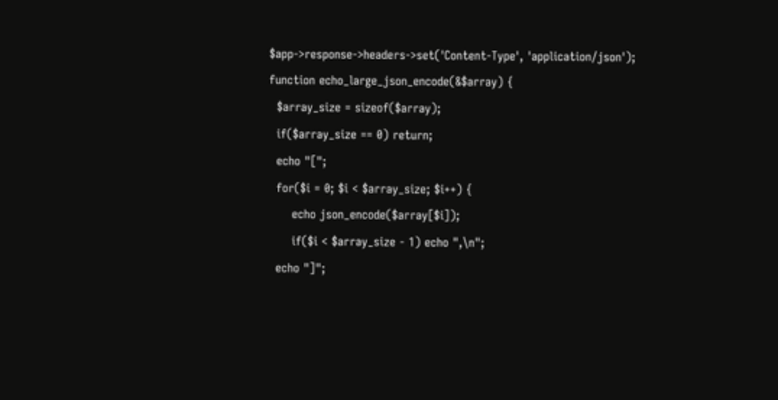$app->response->headers->set('Content-Type', 'application/json');
function echo_large_json_encode(&$array) {
  $array_size = sizeof($array);
  if($array_size == 0) return;
  echo "[";
  for($i = 0; $i < $array_size; $i++) {
      echo json_encode($array[$i]);
      if($i < $array_size - 1) echo ",\n";
  echo "]";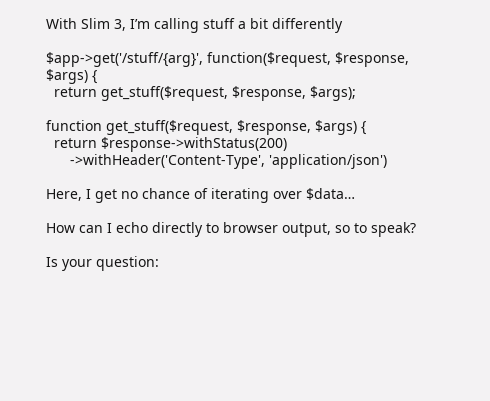With Slim 3, I’m calling stuff a bit differently

$app->get('/stuff/{arg}', function($request, $response, $args) {
  return get_stuff($request, $response, $args);

function get_stuff($request, $response, $args) {
  return $response->withStatus(200)
      ->withHeader('Content-Type', 'application/json')

Here, I get no chance of iterating over $data…

How can I echo directly to browser output, so to speak?

Is your question: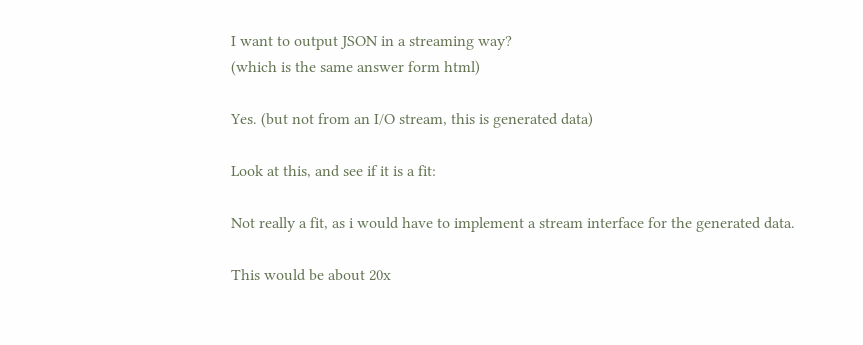I want to output JSON in a streaming way?
(which is the same answer form html)

Yes. (but not from an I/O stream, this is generated data)

Look at this, and see if it is a fit:

Not really a fit, as i would have to implement a stream interface for the generated data.

This would be about 20x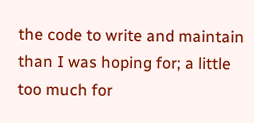the code to write and maintain than I was hoping for; a little too much for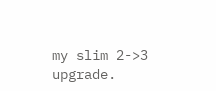my slim 2->3 upgrade.